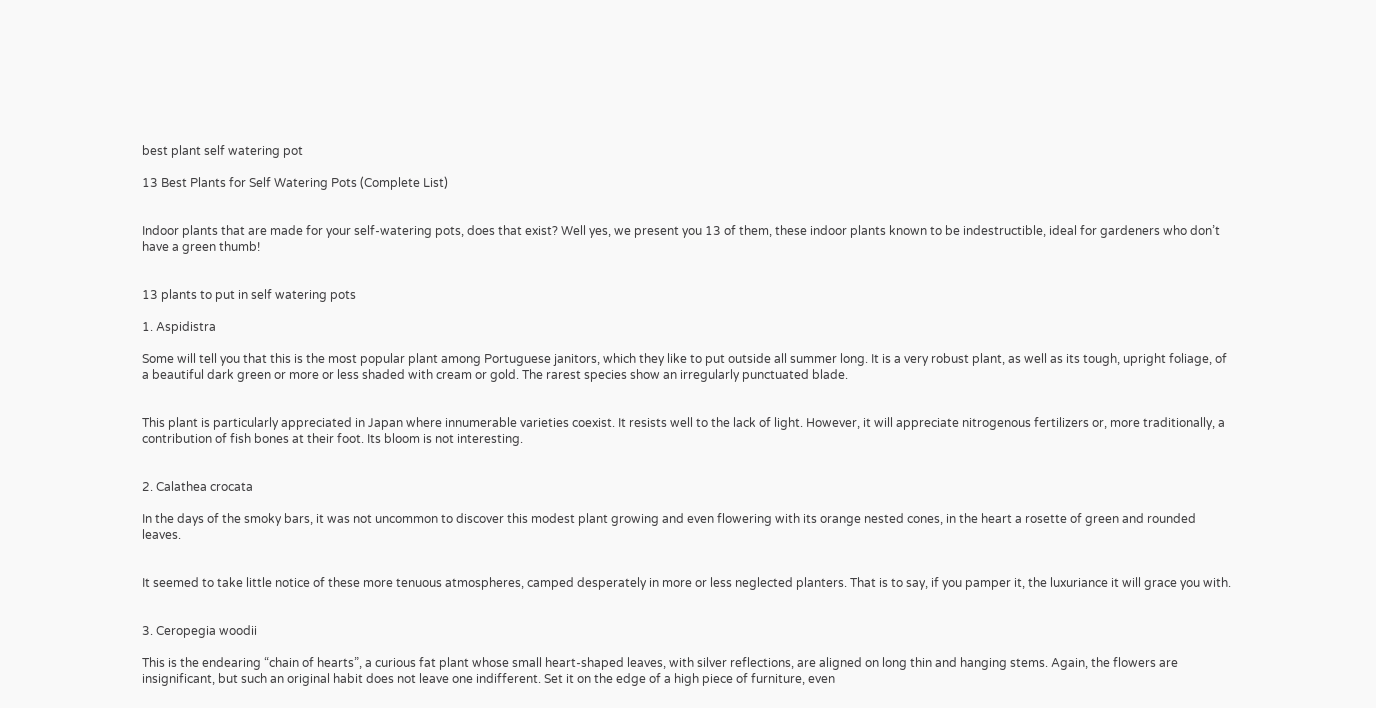best plant self watering pot

13 Best Plants for Self Watering Pots (Complete List)


Indoor plants that are made for your self-watering pots, does that exist? Well yes, we present you 13 of them, these indoor plants known to be indestructible, ideal for gardeners who don’t have a green thumb!


13 plants to put in self watering pots

1. Aspidistra

Some will tell you that this is the most popular plant among Portuguese janitors, which they like to put outside all summer long. It is a very robust plant, as well as its tough, upright foliage, of a beautiful dark green or more or less shaded with cream or gold. The rarest species show an irregularly punctuated blade.


This plant is particularly appreciated in Japan where innumerable varieties coexist. It resists well to the lack of light. However, it will appreciate nitrogenous fertilizers or, more traditionally, a contribution of fish bones at their foot. Its bloom is not interesting.


2. Calathea crocata

In the days of the smoky bars, it was not uncommon to discover this modest plant growing and even flowering with its orange nested cones, in the heart a rosette of green and rounded leaves.


It seemed to take little notice of these more tenuous atmospheres, camped desperately in more or less neglected planters. That is to say, if you pamper it, the luxuriance it will grace you with.


3. Ceropegia woodii

This is the endearing “chain of hearts”, a curious fat plant whose small heart-shaped leaves, with silver reflections, are aligned on long thin and hanging stems. Again, the flowers are insignificant, but such an original habit does not leave one indifferent. Set it on the edge of a high piece of furniture, even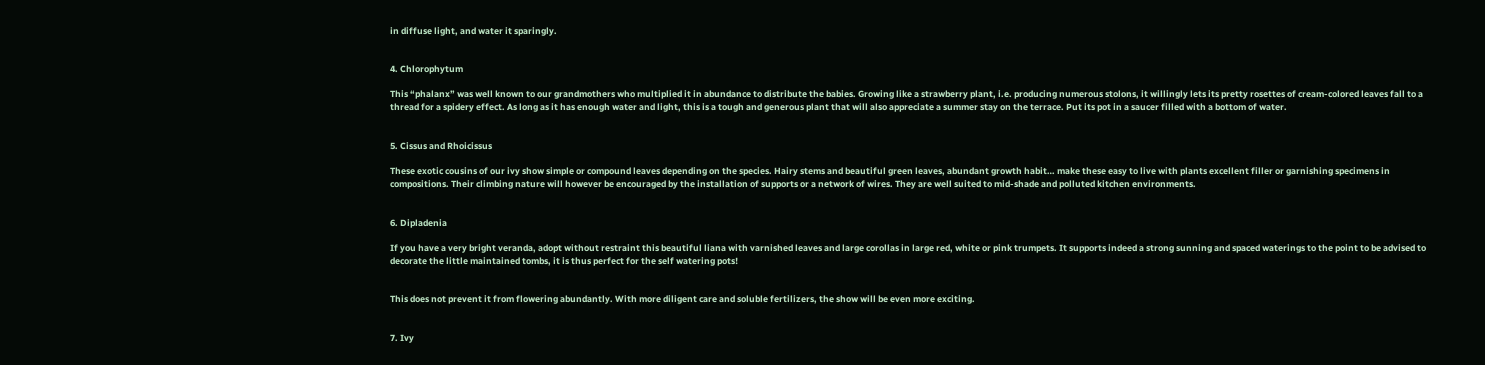in diffuse light, and water it sparingly.


4. Chlorophytum

This “phalanx” was well known to our grandmothers who multiplied it in abundance to distribute the babies. Growing like a strawberry plant, i.e. producing numerous stolons, it willingly lets its pretty rosettes of cream-colored leaves fall to a thread for a spidery effect. As long as it has enough water and light, this is a tough and generous plant that will also appreciate a summer stay on the terrace. Put its pot in a saucer filled with a bottom of water.


5. Cissus and Rhoicissus

These exotic cousins of our ivy show simple or compound leaves depending on the species. Hairy stems and beautiful green leaves, abundant growth habit… make these easy to live with plants excellent filler or garnishing specimens in compositions. Their climbing nature will however be encouraged by the installation of supports or a network of wires. They are well suited to mid-shade and polluted kitchen environments.


6. Dipladenia

If you have a very bright veranda, adopt without restraint this beautiful liana with varnished leaves and large corollas in large red, white or pink trumpets. It supports indeed a strong sunning and spaced waterings to the point to be advised to decorate the little maintained tombs, it is thus perfect for the self watering pots!


This does not prevent it from flowering abundantly. With more diligent care and soluble fertilizers, the show will be even more exciting.


7. Ivy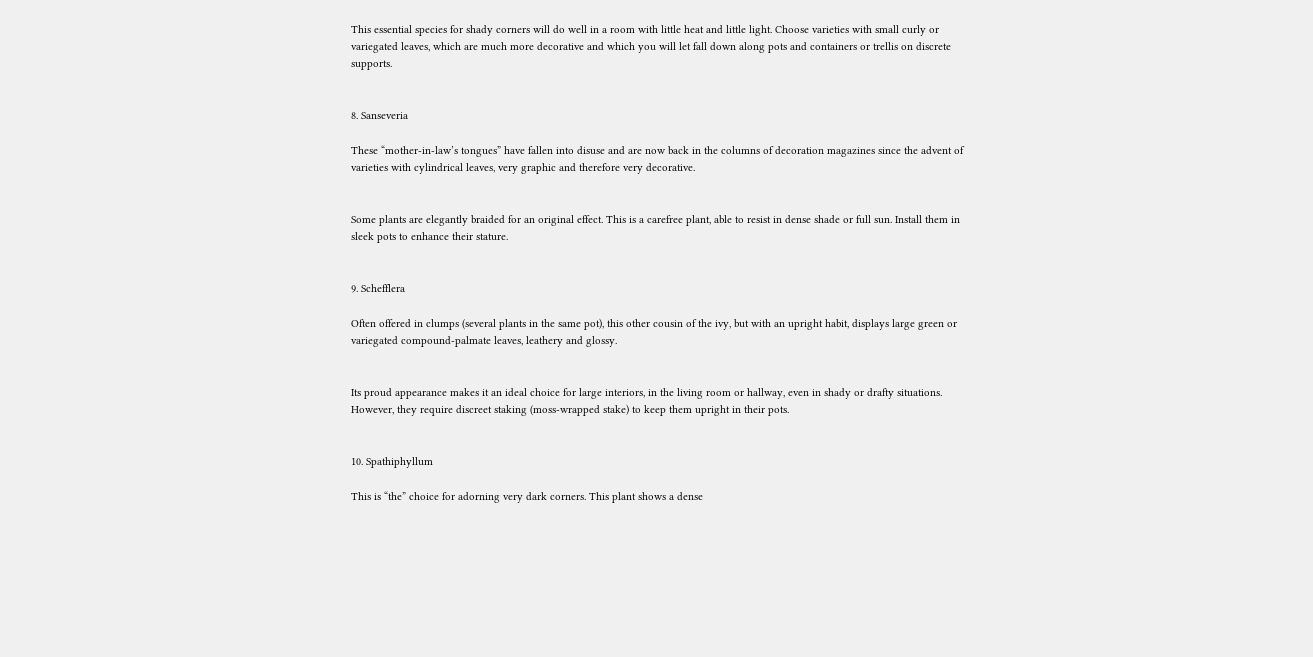This essential species for shady corners will do well in a room with little heat and little light. Choose varieties with small curly or variegated leaves, which are much more decorative and which you will let fall down along pots and containers or trellis on discrete supports.


8. Sanseveria

These “mother-in-law’s tongues” have fallen into disuse and are now back in the columns of decoration magazines since the advent of varieties with cylindrical leaves, very graphic and therefore very decorative.


Some plants are elegantly braided for an original effect. This is a carefree plant, able to resist in dense shade or full sun. Install them in sleek pots to enhance their stature.


9. Schefflera

Often offered in clumps (several plants in the same pot), this other cousin of the ivy, but with an upright habit, displays large green or variegated compound-palmate leaves, leathery and glossy.


Its proud appearance makes it an ideal choice for large interiors, in the living room or hallway, even in shady or drafty situations. However, they require discreet staking (moss-wrapped stake) to keep them upright in their pots.


10. Spathiphyllum

This is “the” choice for adorning very dark corners. This plant shows a dense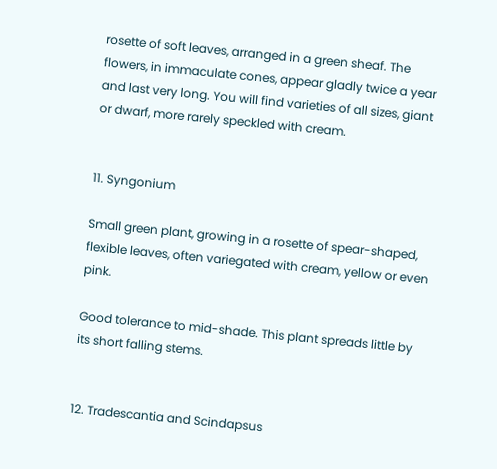rosette of soft leaves, arranged in a green sheaf. The flowers, in immaculate cones, appear gladly twice a year and last very long. You will find varieties of all sizes, giant or dwarf, more rarely speckled with cream.


11. Syngonium

Small green plant, growing in a rosette of spear-shaped, flexible leaves, often variegated with cream, yellow or even pink.

Good tolerance to mid-shade. This plant spreads little by its short falling stems.


12. Tradescantia and Scindapsus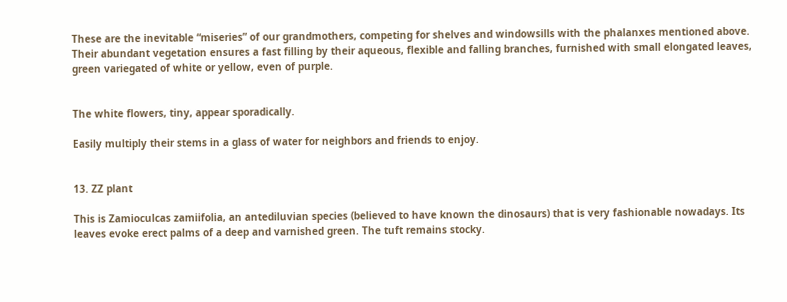These are the inevitable “miseries” of our grandmothers, competing for shelves and windowsills with the phalanxes mentioned above. Their abundant vegetation ensures a fast filling by their aqueous, flexible and falling branches, furnished with small elongated leaves, green variegated of white or yellow, even of purple.


The white flowers, tiny, appear sporadically.

Easily multiply their stems in a glass of water for neighbors and friends to enjoy.


13. ZZ plant

This is Zamioculcas zamiifolia, an antediluvian species (believed to have known the dinosaurs) that is very fashionable nowadays. Its leaves evoke erect palms of a deep and varnished green. The tuft remains stocky.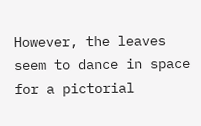However, the leaves seem to dance in space for a pictorial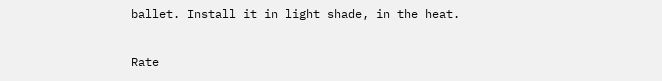ballet. Install it in light shade, in the heat.

Rate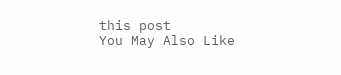this post
You May Also Like